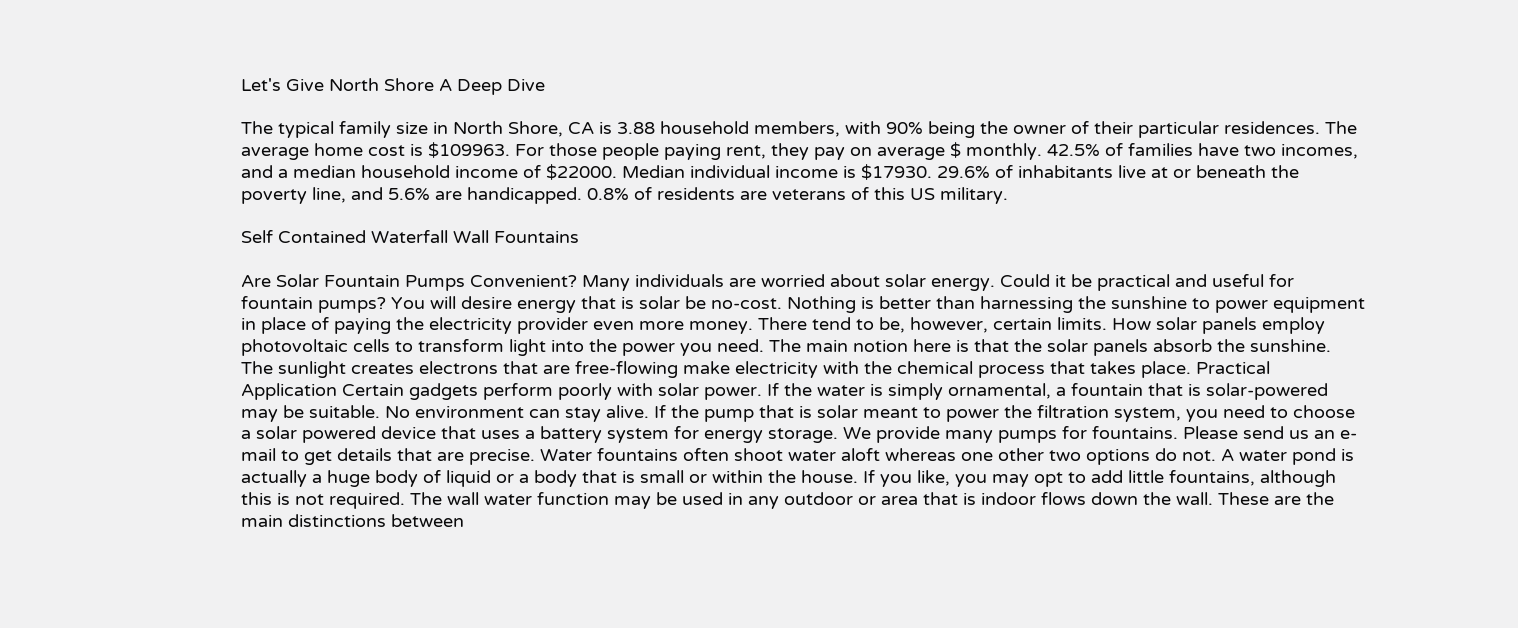Let's Give North Shore A Deep Dive

The typical family size in North Shore, CA is 3.88 household members, with 90% being the owner of their particular residences. The average home cost is $109963. For those people paying rent, they pay on average $ monthly. 42.5% of families have two incomes, and a median household income of $22000. Median individual income is $17930. 29.6% of inhabitants live at or beneath the poverty line, and 5.6% are handicapped. 0.8% of residents are veterans of this US military.

Self Contained Waterfall Wall Fountains

Are Solar Fountain Pumps Convenient? Many individuals are worried about solar energy. Could it be practical and useful for fountain pumps? You will desire energy that is solar be no-cost. Nothing is better than harnessing the sunshine to power equipment in place of paying the electricity provider even more money. There tend to be, however, certain limits. How solar panels employ photovoltaic cells to transform light into the power you need. The main notion here is that the solar panels absorb the sunshine. The sunlight creates electrons that are free-flowing make electricity with the chemical process that takes place. Practical Application Certain gadgets perform poorly with solar power. If the water is simply ornamental, a fountain that is solar-powered may be suitable. No environment can stay alive. If the pump that is solar meant to power the filtration system, you need to choose a solar powered device that uses a battery system for energy storage. We provide many pumps for fountains. Please send us an e-mail to get details that are precise. Water fountains often shoot water aloft whereas one other two options do not. A water pond is actually a huge body of liquid or a body that is small or within the house. If you like, you may opt to add little fountains, although this is not required. The wall water function may be used in any outdoor or area that is indoor flows down the wall. These are the main distinctions between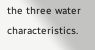the three water characteristics.